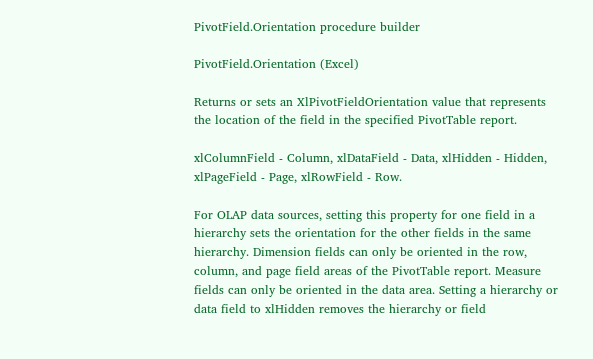PivotField.Orientation procedure builder

PivotField.Orientation (Excel)

Returns or sets an XlPivotFieldOrientation value that represents the location of the field in the specified PivotTable report.

xlColumnField - Column, xlDataField - Data, xlHidden - Hidden, xlPageField - Page, xlRowField - Row.

For OLAP data sources, setting this property for one field in a hierarchy sets the orientation for the other fields in the same hierarchy. Dimension fields can only be oriented in the row, column, and page field areas of the PivotTable report. Measure fields can only be oriented in the data area. Setting a hierarchy or data field to xlHidden removes the hierarchy or field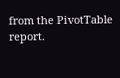from the PivotTable report.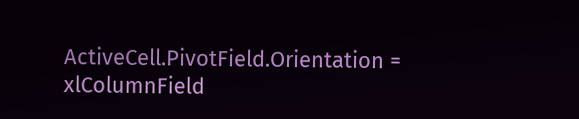ActiveCell.PivotField.Orientation = xlColumnField